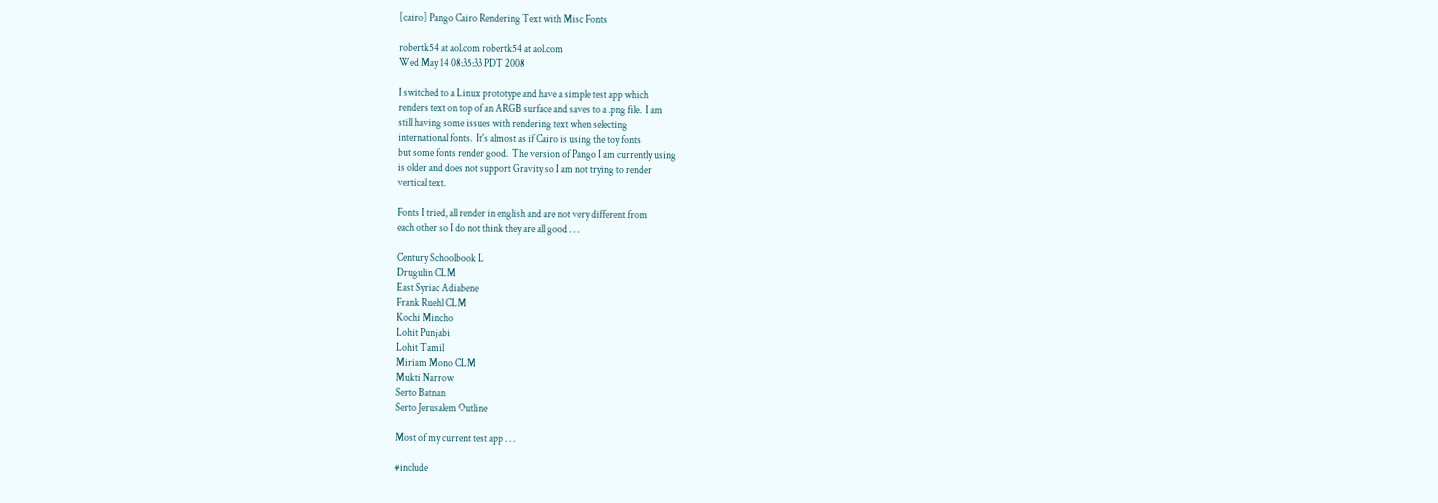[cairo] Pango Cairo Rendering Text with Misc Fonts

robertk54 at aol.com robertk54 at aol.com
Wed May 14 08:35:33 PDT 2008

I switched to a Linux prototype and have a simple test app which
renders text on top of an ARGB surface and saves to a .png file.  I am
still having some issues with rendering text when selecting
international fonts.  It's almost as if Cairo is using the toy fonts
but some fonts render good.  The version of Pango I am currently using
is older and does not support Gravity so I am not trying to render
vertical text.

Fonts I tried, all render in english and are not very different from
each other so I do not think they are all good . . .

Century Schoolbook L
Drugulin CLM
East Syriac Adiabene
Frank Ruehl CLM
Kochi Mincho
Lohit Punjabi
Lohit Tamil
Miriam Mono CLM
Mukti Narrow
Serto Batnan
Serto Jerusalem Outline

Most of my current test app . . .

#include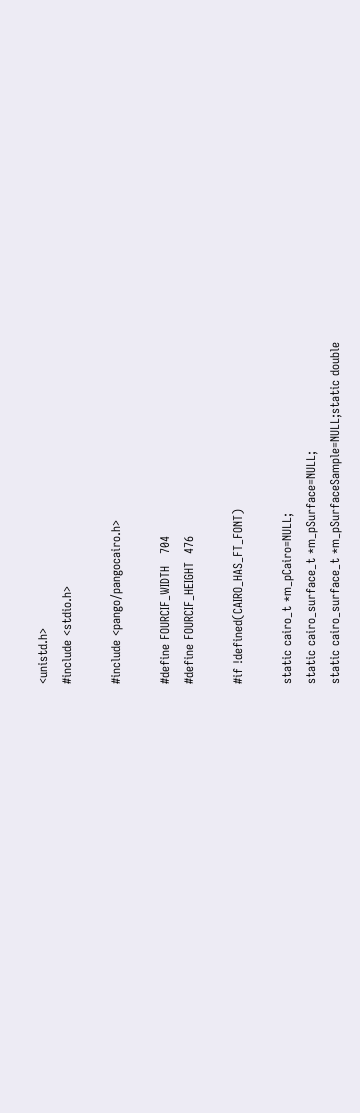<unistd.h>
#include <stdio.h>

#include <pango/pangocairo.h>

#define FOURCIF_WIDTH   704
#define FOURCIF_HEIGHT  476

#if !defined(CAIRO_HAS_FT_FONT)

static cairo_t *m_pCairo=NULL;
static cairo_surface_t *m_pSurface=NULL;
static cairo_surface_t *m_pSurfaceSample=NULL;static double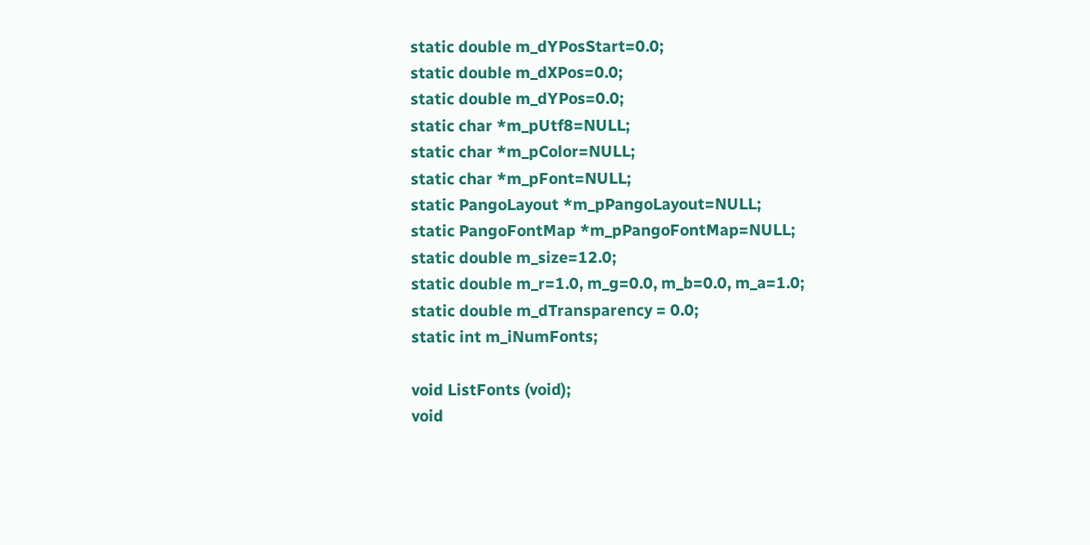static double m_dYPosStart=0.0;
static double m_dXPos=0.0;
static double m_dYPos=0.0;
static char *m_pUtf8=NULL;
static char *m_pColor=NULL;
static char *m_pFont=NULL;
static PangoLayout *m_pPangoLayout=NULL;
static PangoFontMap *m_pPangoFontMap=NULL;
static double m_size=12.0;
static double m_r=1.0, m_g=0.0, m_b=0.0, m_a=1.0;
static double m_dTransparency = 0.0;
static int m_iNumFonts;

void ListFonts (void);
void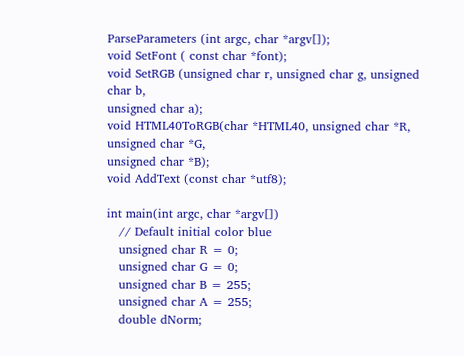ParseParameters (int argc, char *argv[]);
void SetFont ( const char *font);
void SetRGB (unsigned char r, unsigned char g, unsigned char b,
unsigned char a);
void HTML40ToRGB(char *HTML40, unsigned char *R, unsigned char *G,
unsigned char *B);
void AddText (const char *utf8);

int main(int argc, char *argv[])
   // Default initial color blue
   unsigned char R = 0;
   unsigned char G = 0;
   unsigned char B = 255;
   unsigned char A = 255;
   double dNorm;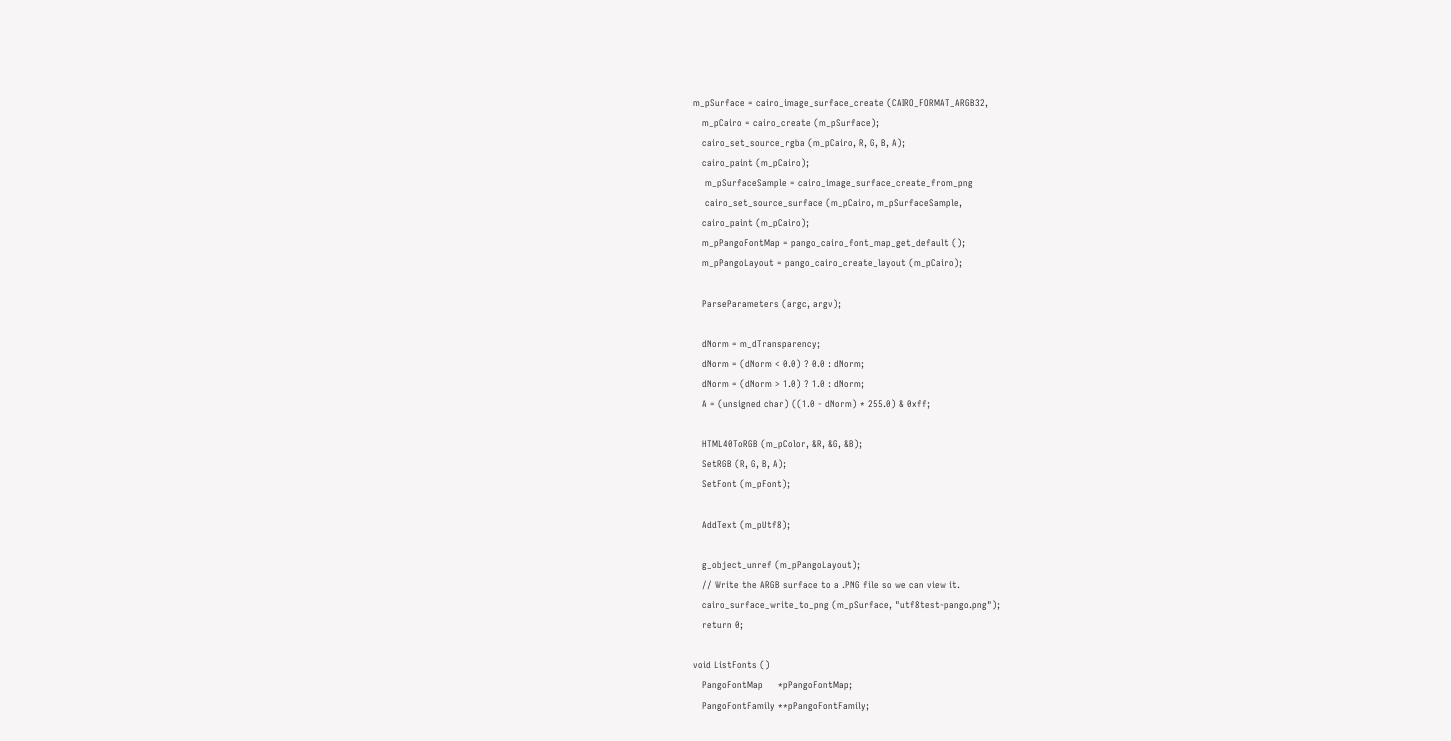m_pSurface = cairo_image_surface_create (CAIRO_FORMAT_ARGB32,
   m_pCairo = cairo_create (m_pSurface);
   cairo_set_source_rgba (m_pCairo, R, G, B, A);
   cairo_paint (m_pCairo);
    m_pSurfaceSample = cairo_image_surface_create_from_png
    cairo_set_source_surface (m_pCairo, m_pSurfaceSample,
   cairo_paint (m_pCairo);
   m_pPangoFontMap = pango_cairo_font_map_get_default ();
   m_pPangoLayout = pango_cairo_create_layout (m_pCairo);

   ParseParameters (argc, argv);

   dNorm = m_dTransparency;
   dNorm = (dNorm < 0.0) ? 0.0 : dNorm;
   dNorm = (dNorm > 1.0) ? 1.0 : dNorm;
   A = (unsigned char) ((1.0 - dNorm) * 255.0) & 0xff;

   HTML40ToRGB (m_pColor, &R, &G, &B);
   SetRGB (R, G, B, A);
   SetFont (m_pFont);

   AddText (m_pUtf8);

   g_object_unref (m_pPangoLayout);
   // Write the ARGB surface to a .PNG file so we can view it.
   cairo_surface_write_to_png (m_pSurface, "utf8test-pango.png");
   return 0;

void ListFonts ()
   PangoFontMap     *pPangoFontMap;
   PangoFontFamily **pPangoFontFamily;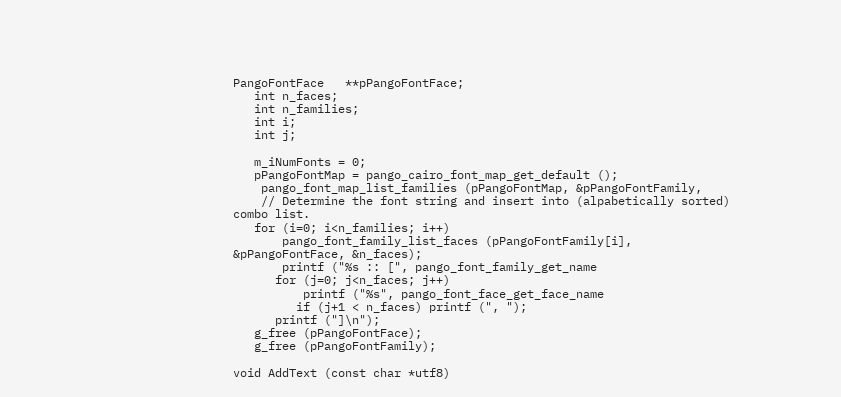PangoFontFace   **pPangoFontFace;
   int n_faces;
   int n_families;
   int i;
   int j;

   m_iNumFonts = 0;
   pPangoFontMap = pango_cairo_font_map_get_default ();
    pango_font_map_list_families (pPangoFontMap, &pPangoFontFamily,
    // Determine the font string and insert into (alpabetically sorted)
combo list.
   for (i=0; i<n_families; i++)
       pango_font_family_list_faces (pPangoFontFamily[i],
&pPangoFontFace, &n_faces);
       printf ("%s :: [", pango_font_family_get_name
      for (j=0; j<n_faces; j++)
          printf ("%s", pango_font_face_get_face_name
         if (j+1 < n_faces) printf (", ");
      printf ("]\n");
   g_free (pPangoFontFace);
   g_free (pPangoFontFamily);

void AddText (const char *utf8)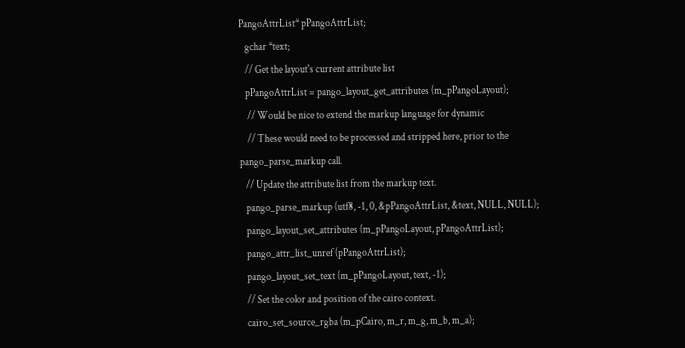PangoAttrList* pPangoAttrList;
   gchar *text;
   // Get the layout's current attribute list
   pPangoAttrList = pango_layout_get_attributes (m_pPangoLayout);
    // Would be nice to extend the markup language for dynamic
    // These would need to be processed and stripped here, prior to the
pango_parse_markup call.
   // Update the attribute list from the markup text.
   pango_parse_markup (utf8, -1, 0, &pPangoAttrList, &text, NULL, NULL);
   pango_layout_set_attributes (m_pPangoLayout, pPangoAttrList);
   pango_attr_list_unref (pPangoAttrList);
   pango_layout_set_text (m_pPangoLayout, text, -1);
   // Set the color and position of the cairo context.
   cairo_set_source_rgba (m_pCairo, m_r, m_g, m_b, m_a);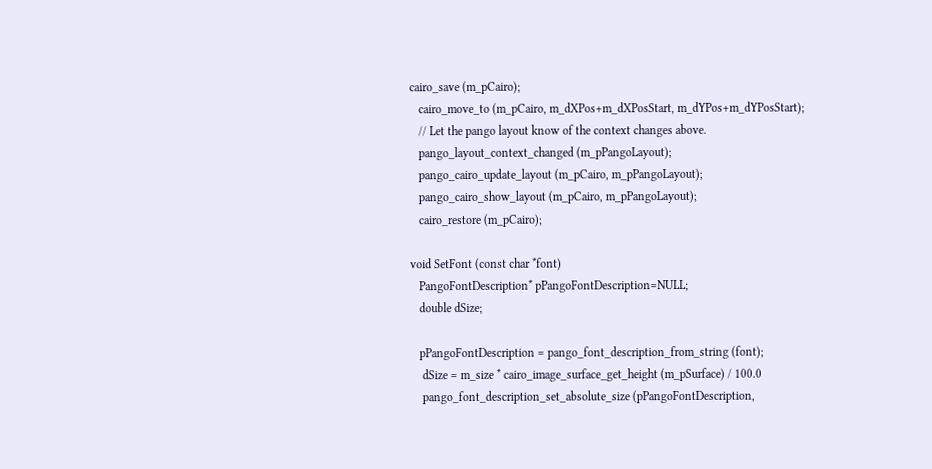cairo_save (m_pCairo);
   cairo_move_to (m_pCairo, m_dXPos+m_dXPosStart, m_dYPos+m_dYPosStart);
   // Let the pango layout know of the context changes above.
   pango_layout_context_changed (m_pPangoLayout);
   pango_cairo_update_layout (m_pCairo, m_pPangoLayout);
   pango_cairo_show_layout (m_pCairo, m_pPangoLayout);
   cairo_restore (m_pCairo);

void SetFont (const char *font)
   PangoFontDescription* pPangoFontDescription=NULL;
   double dSize;

   pPangoFontDescription = pango_font_description_from_string (font);
    dSize = m_size * cairo_image_surface_get_height (m_pSurface) / 100.0
    pango_font_description_set_absolute_size (pPangoFontDescription,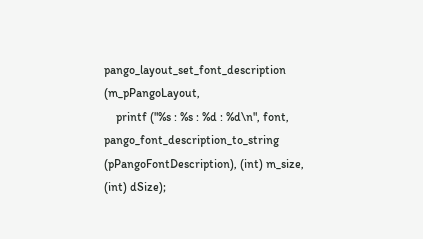pango_layout_set_font_description (m_pPangoLayout,
    printf ("%s : %s : %d : %d\n", font,
pango_font_description_to_string (pPangoFontDescription), (int) m_size,
(int) dSize);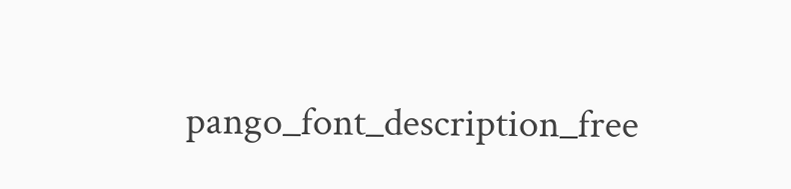pango_font_description_free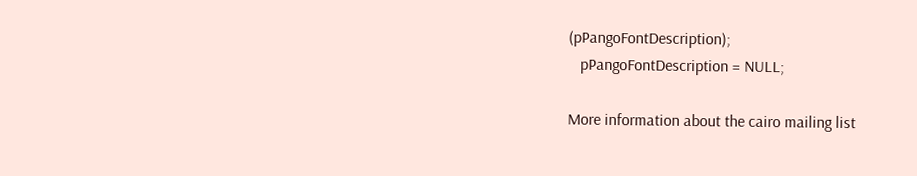(pPangoFontDescription);
   pPangoFontDescription = NULL;

More information about the cairo mailing list